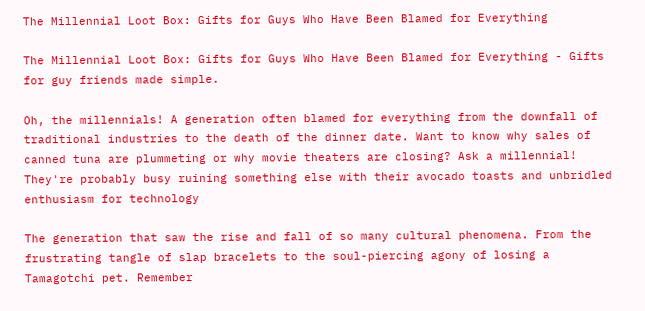The Millennial Loot Box: Gifts for Guys Who Have Been Blamed for Everything

The Millennial Loot Box: Gifts for Guys Who Have Been Blamed for Everything - Gifts for guy friends made simple.

Oh, the millennials! A generation often blamed for everything from the downfall of traditional industries to the death of the dinner date. Want to know why sales of canned tuna are plummeting or why movie theaters are closing? Ask a millennial! They're probably busy ruining something else with their avocado toasts and unbridled enthusiasm for technology

The generation that saw the rise and fall of so many cultural phenomena. From the frustrating tangle of slap bracelets to the soul-piercing agony of losing a Tamagotchi pet. Remember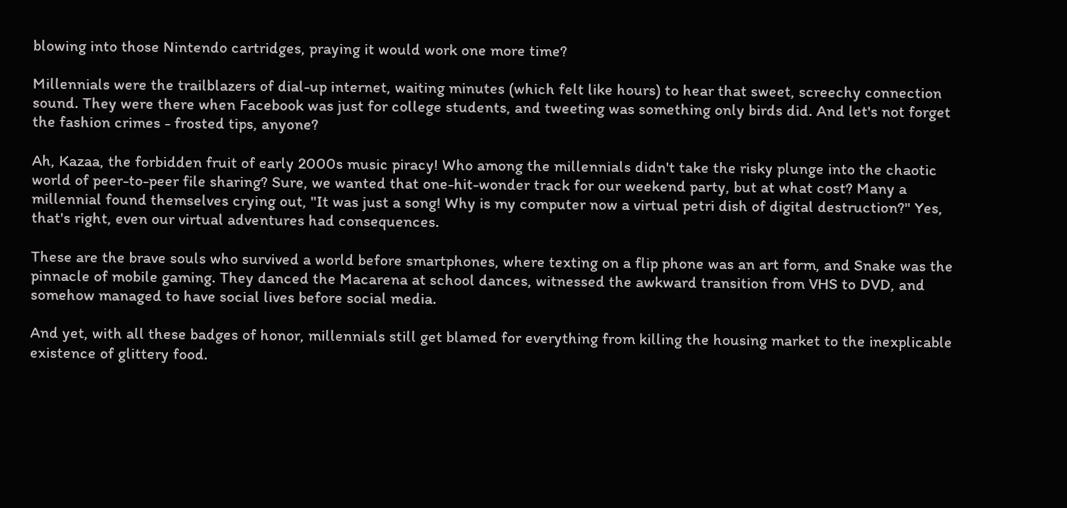blowing into those Nintendo cartridges, praying it would work one more time?

Millennials were the trailblazers of dial-up internet, waiting minutes (which felt like hours) to hear that sweet, screechy connection sound. They were there when Facebook was just for college students, and tweeting was something only birds did. And let's not forget the fashion crimes - frosted tips, anyone?

Ah, Kazaa, the forbidden fruit of early 2000s music piracy! Who among the millennials didn't take the risky plunge into the chaotic world of peer-to-peer file sharing? Sure, we wanted that one-hit-wonder track for our weekend party, but at what cost? Many a millennial found themselves crying out, "It was just a song! Why is my computer now a virtual petri dish of digital destruction?" Yes, that's right, even our virtual adventures had consequences.

These are the brave souls who survived a world before smartphones, where texting on a flip phone was an art form, and Snake was the pinnacle of mobile gaming. They danced the Macarena at school dances, witnessed the awkward transition from VHS to DVD, and somehow managed to have social lives before social media.

And yet, with all these badges of honor, millennials still get blamed for everything from killing the housing market to the inexplicable existence of glittery food.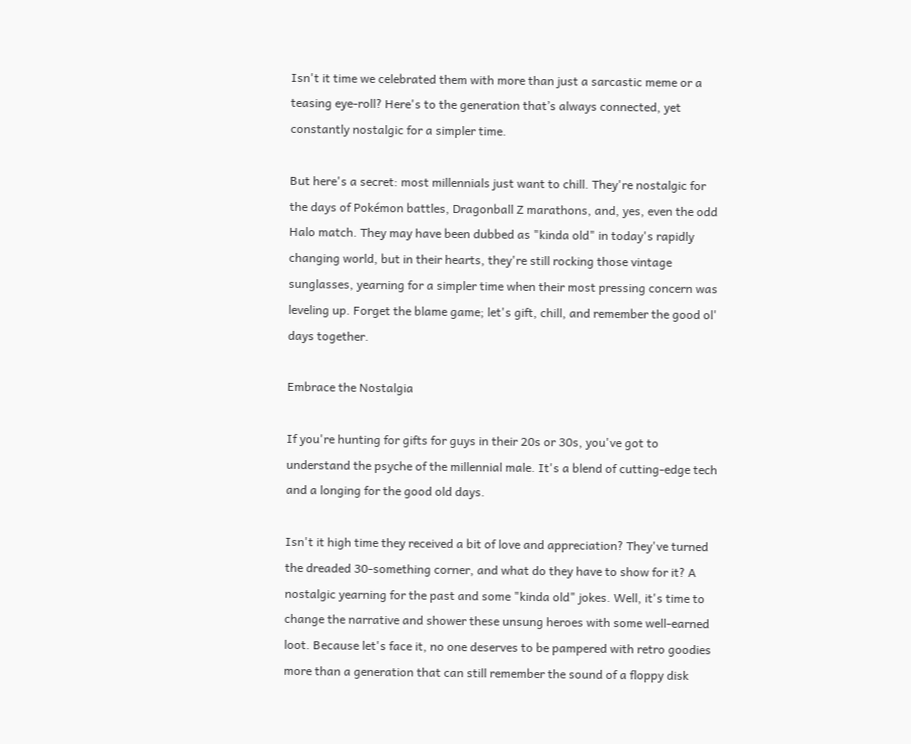Isn't it time we celebrated them with more than just a sarcastic meme or a teasing eye-roll? Here's to the generation that’s always connected, yet constantly nostalgic for a simpler time.

But here's a secret: most millennials just want to chill. They're nostalgic for the days of Pokémon battles, Dragonball Z marathons, and, yes, even the odd Halo match. They may have been dubbed as "kinda old" in today's rapidly changing world, but in their hearts, they're still rocking those vintage sunglasses, yearning for a simpler time when their most pressing concern was leveling up. Forget the blame game; let's gift, chill, and remember the good ol' days together.

Embrace the Nostalgia

If you're hunting for gifts for guys in their 20s or 30s, you've got to understand the psyche of the millennial male. It's a blend of cutting-edge tech and a longing for the good old days.

Isn't it high time they received a bit of love and appreciation? They've turned the dreaded 30-something corner, and what do they have to show for it? A nostalgic yearning for the past and some "kinda old" jokes. Well, it's time to change the narrative and shower these unsung heroes with some well-earned loot. Because let's face it, no one deserves to be pampered with retro goodies more than a generation that can still remember the sound of a floppy disk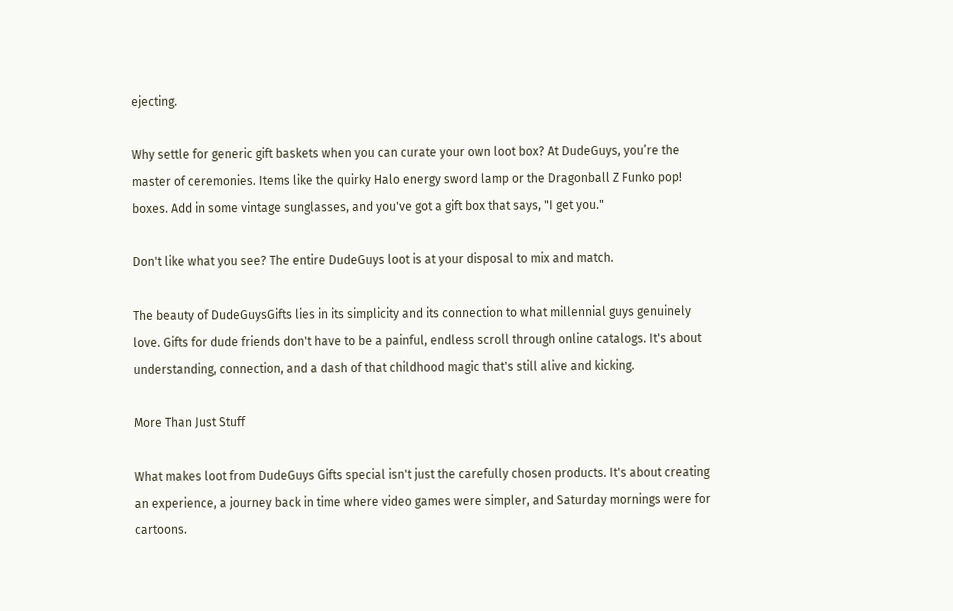ejecting.

Why settle for generic gift baskets when you can curate your own loot box? At DudeGuys, you’re the master of ceremonies. Items like the quirky Halo energy sword lamp or the Dragonball Z Funko pop! boxes. Add in some vintage sunglasses, and you've got a gift box that says, "I get you."

Don't like what you see? The entire DudeGuys loot is at your disposal to mix and match.

The beauty of DudeGuysGifts lies in its simplicity and its connection to what millennial guys genuinely love. Gifts for dude friends don't have to be a painful, endless scroll through online catalogs. It's about understanding, connection, and a dash of that childhood magic that's still alive and kicking.

More Than Just Stuff

What makes loot from DudeGuys Gifts special isn't just the carefully chosen products. It's about creating an experience, a journey back in time where video games were simpler, and Saturday mornings were for cartoons.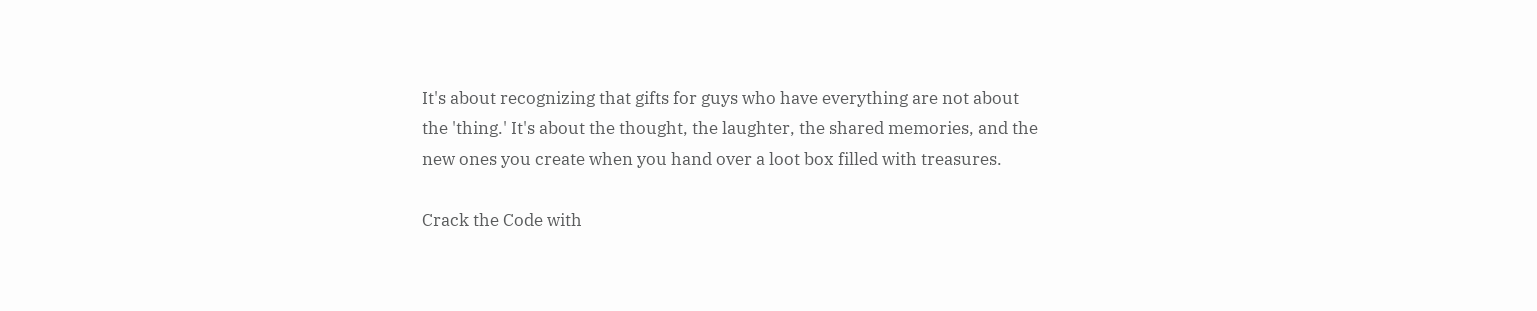It's about recognizing that gifts for guys who have everything are not about the 'thing.' It's about the thought, the laughter, the shared memories, and the new ones you create when you hand over a loot box filled with treasures.

Crack the Code with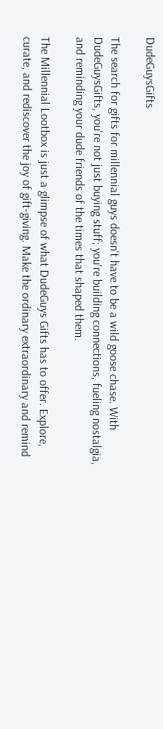DudeGuysGifts

The search for gifts for millennial guys doesn't have to be a wild goose chase. With DudeGuysGifts, you're not just buying stuff; you're building connections, fueling nostalgia, and reminding your dude friends of the times that shaped them.

The Millennial Lootbox is just a glimpse of what DudeGuys Gifts has to offer. Explore, curate, and rediscover the joy of gift-giving. Make the ordinary extraordinary and remind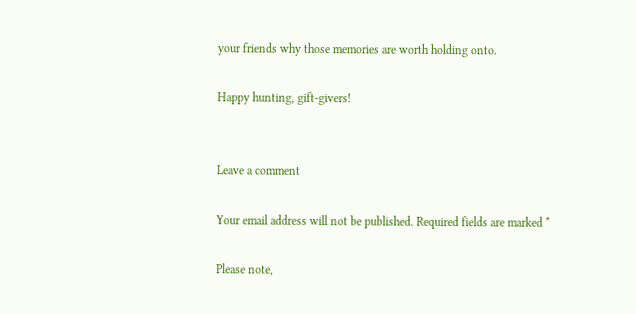your friends why those memories are worth holding onto.

Happy hunting, gift-givers!


Leave a comment

Your email address will not be published. Required fields are marked *

Please note,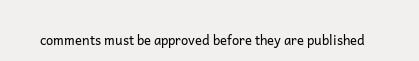comments must be approved before they are published